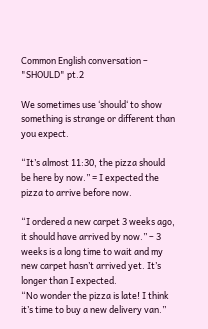Common English conversation – "SHOULD" pt.2

We sometimes use ‘should‘ to show something is strange or different than you expect.

“It’s almost 11:30, the pizza should be here by now.” = I expected the pizza to arrive before now.

“I ordered a new carpet 3 weeks ago, it should have arrived by now.” – 3 weeks is a long time to wait and my new carpet hasn’t arrived yet. It’s longer than I expected.
“No wonder the pizza is late! I think it’s time to buy a new delivery van.”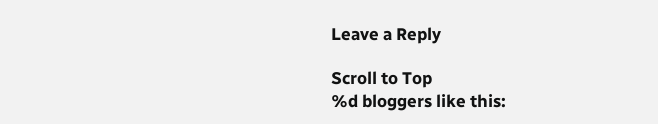Leave a Reply

Scroll to Top
%d bloggers like this: